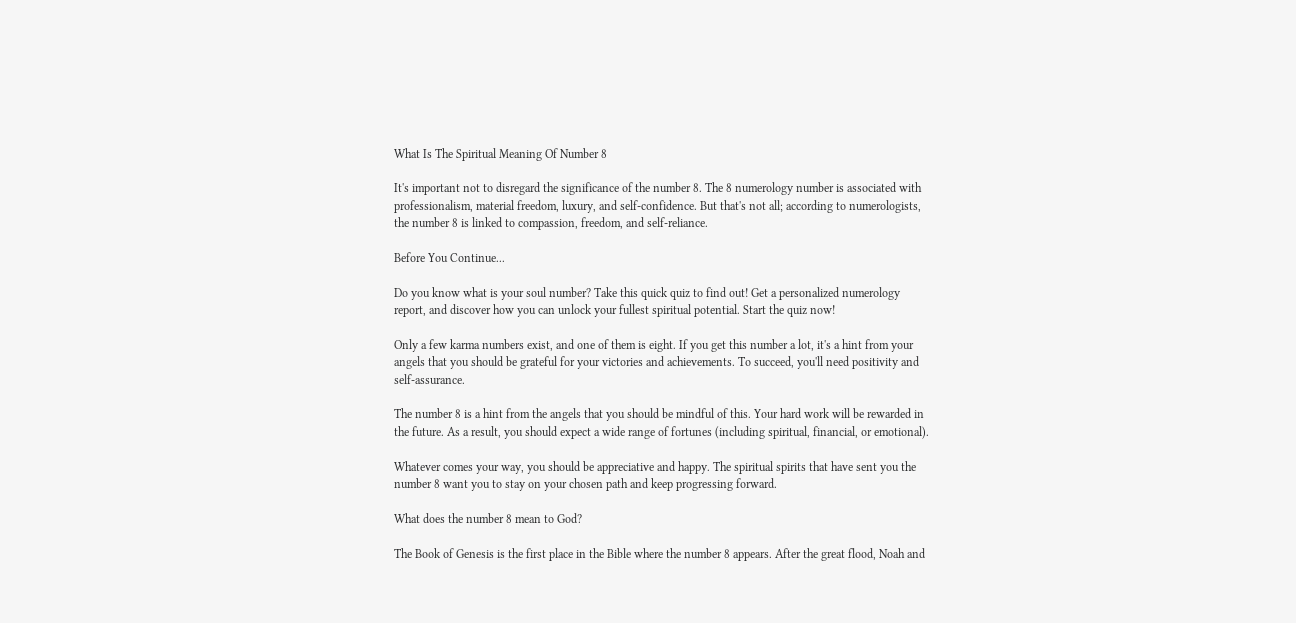What Is The Spiritual Meaning Of Number 8

It's important not to disregard the significance of the number 8. The 8 numerology number is associated with professionalism, material freedom, luxury, and self-confidence. But that's not all; according to numerologists, the number 8 is linked to compassion, freedom, and self-reliance.

Before You Continue...

Do you know what is your soul number? Take this quick quiz to find out! Get a personalized numerology report, and discover how you can unlock your fullest spiritual potential. Start the quiz now!

Only a few karma numbers exist, and one of them is eight. If you get this number a lot, it's a hint from your angels that you should be grateful for your victories and achievements. To succeed, you'll need positivity and self-assurance.

The number 8 is a hint from the angels that you should be mindful of this. Your hard work will be rewarded in the future. As a result, you should expect a wide range of fortunes (including spiritual, financial, or emotional).

Whatever comes your way, you should be appreciative and happy. The spiritual spirits that have sent you the number 8 want you to stay on your chosen path and keep progressing forward.

What does the number 8 mean to God?

The Book of Genesis is the first place in the Bible where the number 8 appears. After the great flood, Noah and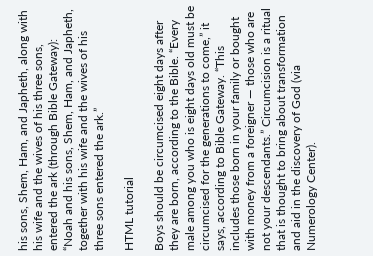his sons, Shem, Ham, and Japheth, along with his wife and the wives of his three sons, entered the ark (through Bible Gateway): “Noah and his sons, Shem, Ham, and Japheth, together with his wife and the wives of his three sons entered the ark.”

HTML tutorial

Boys should be circumcised eight days after they are born, according to the Bible. “Every male among you who is eight days old must be circumcised for the generations to come,” it says, according to Bible Gateway. “This includes those born in your family or bought with money from a foreigner — those who are not your descendants.” Circumcision is a ritual that is thought to bring about transformation and aid in the discovery of God (via Numerology Center).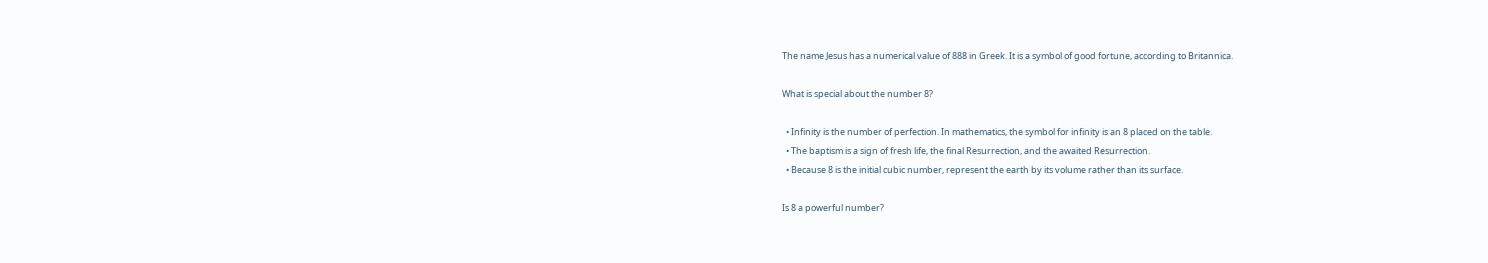The name Jesus has a numerical value of 888 in Greek. It is a symbol of good fortune, according to Britannica.

What is special about the number 8?

  • Infinity is the number of perfection. In mathematics, the symbol for infinity is an 8 placed on the table.
  • The baptism is a sign of fresh life, the final Resurrection, and the awaited Resurrection.
  • Because 8 is the initial cubic number, represent the earth by its volume rather than its surface.

Is 8 a powerful number?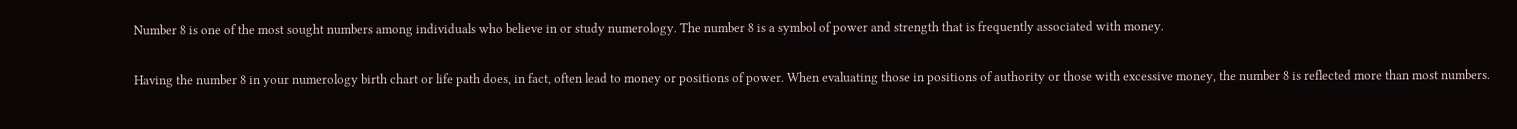Number 8 is one of the most sought numbers among individuals who believe in or study numerology. The number 8 is a symbol of power and strength that is frequently associated with money.

Having the number 8 in your numerology birth chart or life path does, in fact, often lead to money or positions of power. When evaluating those in positions of authority or those with excessive money, the number 8 is reflected more than most numbers.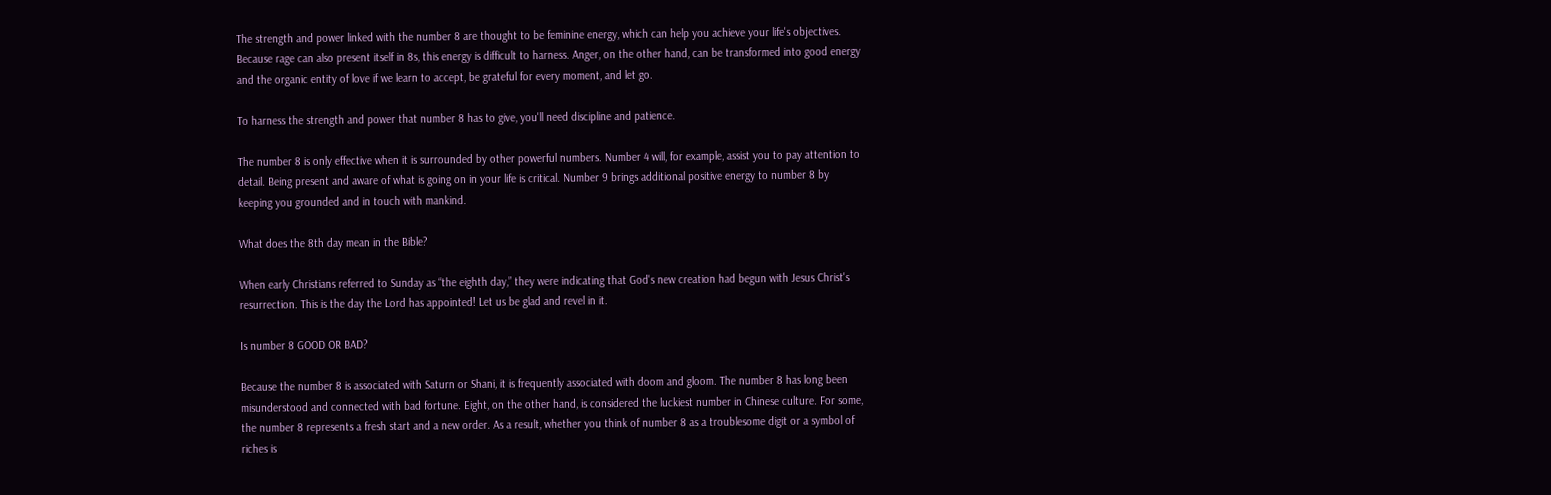The strength and power linked with the number 8 are thought to be feminine energy, which can help you achieve your life's objectives. Because rage can also present itself in 8s, this energy is difficult to harness. Anger, on the other hand, can be transformed into good energy and the organic entity of love if we learn to accept, be grateful for every moment, and let go.

To harness the strength and power that number 8 has to give, you'll need discipline and patience.

The number 8 is only effective when it is surrounded by other powerful numbers. Number 4 will, for example, assist you to pay attention to detail. Being present and aware of what is going on in your life is critical. Number 9 brings additional positive energy to number 8 by keeping you grounded and in touch with mankind.

What does the 8th day mean in the Bible?

When early Christians referred to Sunday as “the eighth day,” they were indicating that God's new creation had begun with Jesus Christ's resurrection. This is the day the Lord has appointed! Let us be glad and revel in it.

Is number 8 GOOD OR BAD?

Because the number 8 is associated with Saturn or Shani, it is frequently associated with doom and gloom. The number 8 has long been misunderstood and connected with bad fortune. Eight, on the other hand, is considered the luckiest number in Chinese culture. For some, the number 8 represents a fresh start and a new order. As a result, whether you think of number 8 as a troublesome digit or a symbol of riches is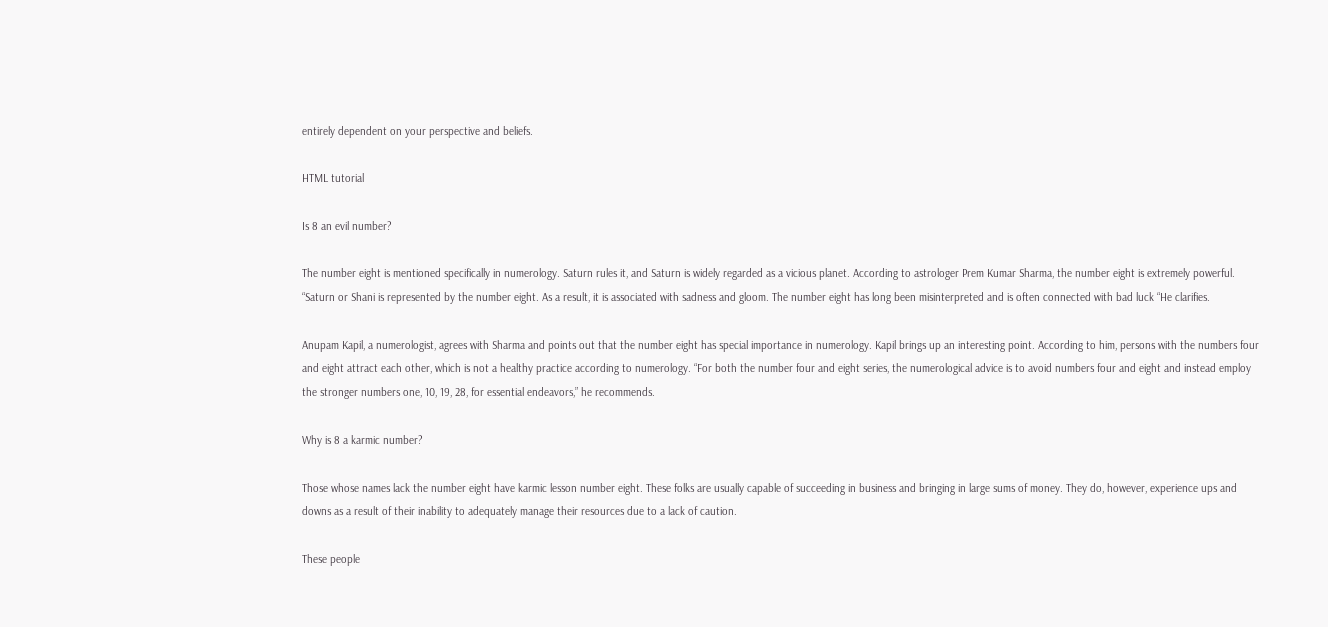entirely dependent on your perspective and beliefs.

HTML tutorial

Is 8 an evil number?

The number eight is mentioned specifically in numerology. Saturn rules it, and Saturn is widely regarded as a vicious planet. According to astrologer Prem Kumar Sharma, the number eight is extremely powerful. “Saturn or Shani is represented by the number eight. As a result, it is associated with sadness and gloom. The number eight has long been misinterpreted and is often connected with bad luck “He clarifies.

Anupam Kapil, a numerologist, agrees with Sharma and points out that the number eight has special importance in numerology. Kapil brings up an interesting point. According to him, persons with the numbers four and eight attract each other, which is not a healthy practice according to numerology. “For both the number four and eight series, the numerological advice is to avoid numbers four and eight and instead employ the stronger numbers one, 10, 19, 28, for essential endeavors,” he recommends.

Why is 8 a karmic number?

Those whose names lack the number eight have karmic lesson number eight. These folks are usually capable of succeeding in business and bringing in large sums of money. They do, however, experience ups and downs as a result of their inability to adequately manage their resources due to a lack of caution.

These people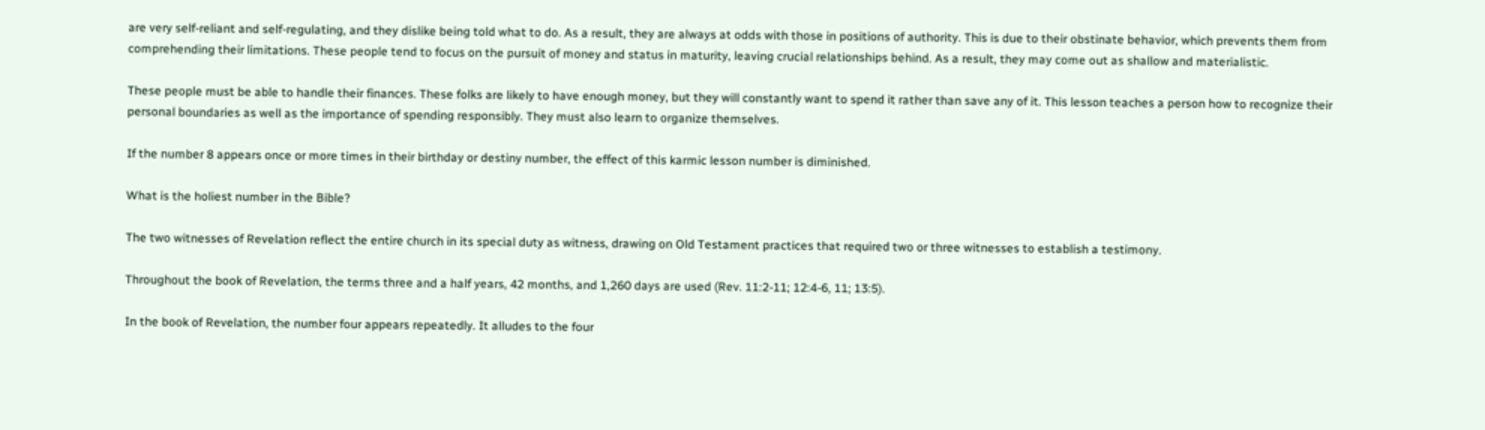are very self-reliant and self-regulating, and they dislike being told what to do. As a result, they are always at odds with those in positions of authority. This is due to their obstinate behavior, which prevents them from comprehending their limitations. These people tend to focus on the pursuit of money and status in maturity, leaving crucial relationships behind. As a result, they may come out as shallow and materialistic.

These people must be able to handle their finances. These folks are likely to have enough money, but they will constantly want to spend it rather than save any of it. This lesson teaches a person how to recognize their personal boundaries as well as the importance of spending responsibly. They must also learn to organize themselves.

If the number 8 appears once or more times in their birthday or destiny number, the effect of this karmic lesson number is diminished.

What is the holiest number in the Bible?

The two witnesses of Revelation reflect the entire church in its special duty as witness, drawing on Old Testament practices that required two or three witnesses to establish a testimony.

Throughout the book of Revelation, the terms three and a half years, 42 months, and 1,260 days are used (Rev. 11:2-11; 12:4-6, 11; 13:5).

In the book of Revelation, the number four appears repeatedly. It alludes to the four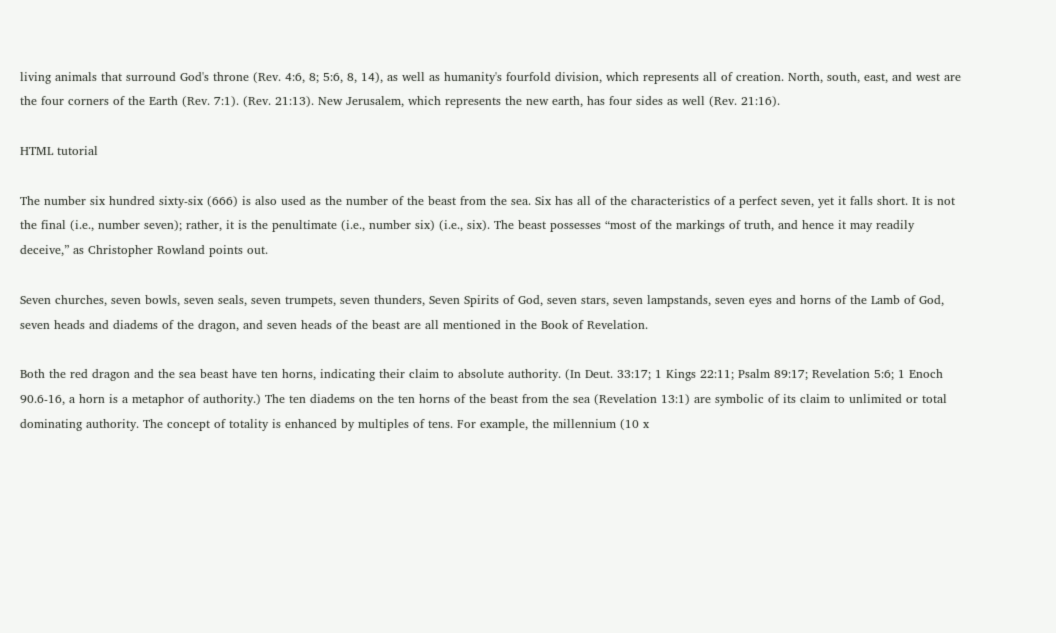living animals that surround God's throne (Rev. 4:6, 8; 5:6, 8, 14), as well as humanity's fourfold division, which represents all of creation. North, south, east, and west are the four corners of the Earth (Rev. 7:1). (Rev. 21:13). New Jerusalem, which represents the new earth, has four sides as well (Rev. 21:16).

HTML tutorial

The number six hundred sixty-six (666) is also used as the number of the beast from the sea. Six has all of the characteristics of a perfect seven, yet it falls short. It is not the final (i.e., number seven); rather, it is the penultimate (i.e., number six) (i.e., six). The beast possesses “most of the markings of truth, and hence it may readily deceive,” as Christopher Rowland points out.

Seven churches, seven bowls, seven seals, seven trumpets, seven thunders, Seven Spirits of God, seven stars, seven lampstands, seven eyes and horns of the Lamb of God, seven heads and diadems of the dragon, and seven heads of the beast are all mentioned in the Book of Revelation.

Both the red dragon and the sea beast have ten horns, indicating their claim to absolute authority. (In Deut. 33:17; 1 Kings 22:11; Psalm 89:17; Revelation 5:6; 1 Enoch 90.6-16, a horn is a metaphor of authority.) The ten diadems on the ten horns of the beast from the sea (Revelation 13:1) are symbolic of its claim to unlimited or total dominating authority. The concept of totality is enhanced by multiples of tens. For example, the millennium (10 x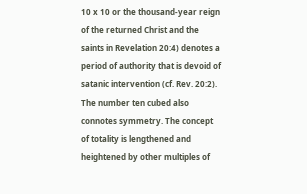10 x 10 or the thousand-year reign of the returned Christ and the saints in Revelation 20:4) denotes a period of authority that is devoid of satanic intervention (cf. Rev. 20:2). The number ten cubed also connotes symmetry. The concept of totality is lengthened and heightened by other multiples of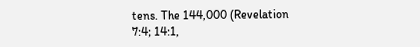tens. The 144,000 (Revelation 7:4; 14:1,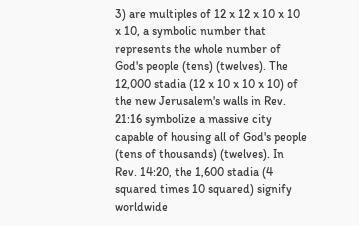3) are multiples of 12 x 12 x 10 x 10 x 10, a symbolic number that represents the whole number of God's people (tens) (twelves). The 12,000 stadia (12 x 10 x 10 x 10) of the new Jerusalem's walls in Rev. 21:16 symbolize a massive city capable of housing all of God's people (tens of thousands) (twelves). In Rev. 14:20, the 1,600 stadia (4 squared times 10 squared) signify worldwide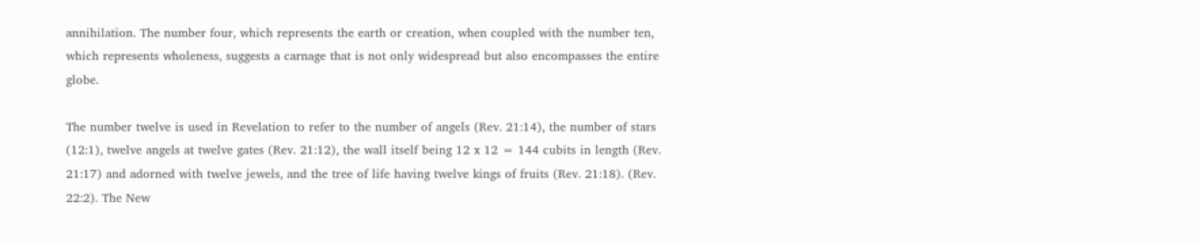annihilation. The number four, which represents the earth or creation, when coupled with the number ten, which represents wholeness, suggests a carnage that is not only widespread but also encompasses the entire globe.

The number twelve is used in Revelation to refer to the number of angels (Rev. 21:14), the number of stars (12:1), twelve angels at twelve gates (Rev. 21:12), the wall itself being 12 x 12 = 144 cubits in length (Rev. 21:17) and adorned with twelve jewels, and the tree of life having twelve kings of fruits (Rev. 21:18). (Rev. 22:2). The New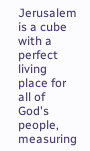Jerusalem is a cube with a perfect living place for all of God's people, measuring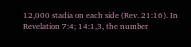12,000 stadia on each side (Rev. 21:16). In Revelation 7:4; 14:1,3, the number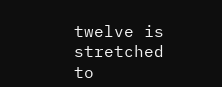twelve is stretched to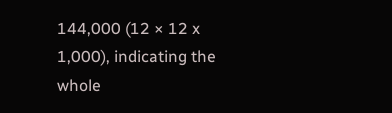144,000 (12 × 12 x 1,000), indicating the whole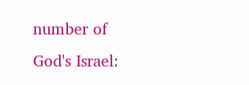number of God's Israel: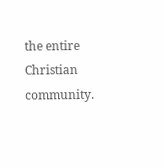the entire Christian community.